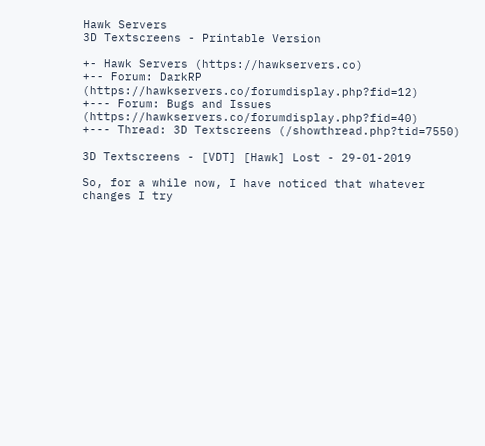Hawk Servers
3D Textscreens - Printable Version

+- Hawk Servers (https://hawkservers.co)
+-- Forum: DarkRP (https://hawkservers.co/forumdisplay.php?fid=12)
+--- Forum: Bugs and Issues (https://hawkservers.co/forumdisplay.php?fid=40)
+--- Thread: 3D Textscreens (/showthread.php?tid=7550)

3D Textscreens - [VDT] [Hawk] Lost - 29-01-2019

So, for a while now, I have noticed that whatever changes I try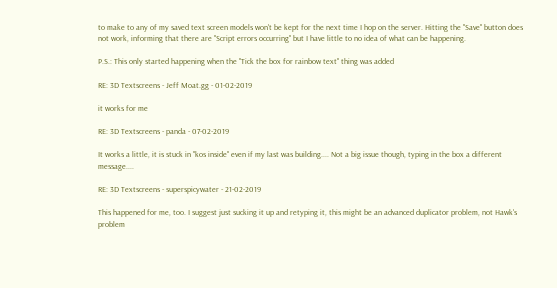to make to any of my saved text screen models won't be kept for the next time I hop on the server. Hitting the "Save" button does not work, informing that there are "Script errors occurring" but I have little to no idea of what can be happening.

P.S.: This only started happening when the "Tick the box for rainbow text" thing was added

RE: 3D Textscreens - Jeff Moat.gg - 01-02-2019

it works for me

RE: 3D Textscreens - panda - 07-02-2019

It works a little, it is stuck in "kos inside" even if my last was building.... Not a big issue though, typing in the box a different message....

RE: 3D Textscreens - superspicywater - 21-02-2019

This happened for me, too. I suggest just sucking it up and retyping it, this might be an advanced duplicator problem, not Hawk's problem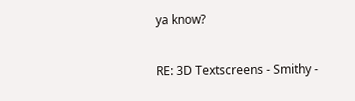ya know?

RE: 3D Textscreens - Smithy -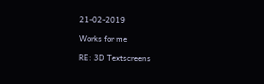21-02-2019

Works for me

RE: 3D Textscreens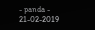- panda - 21-02-2019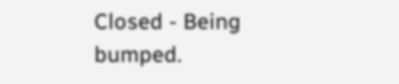Closed - Being bumped.